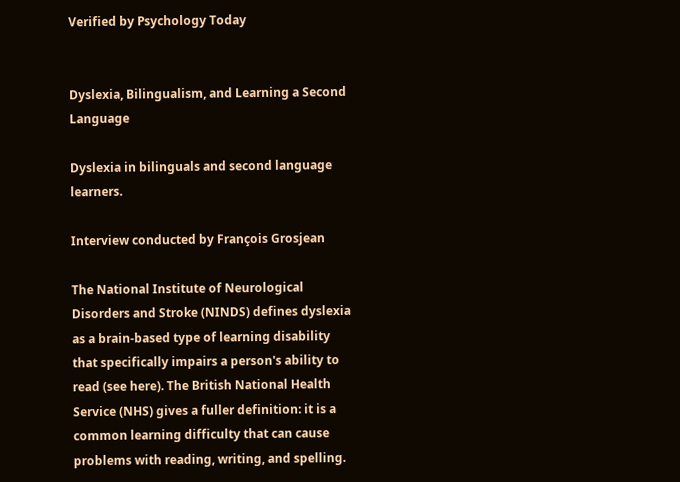Verified by Psychology Today


Dyslexia, Bilingualism, and Learning a Second Language

Dyslexia in bilinguals and second language learners.

Interview conducted by François Grosjean

The National Institute of Neurological Disorders and Stroke (NINDS) defines dyslexia as a brain-based type of learning disability that specifically impairs a person's ability to read (see here). The British National Health Service (NHS) gives a fuller definition: it is a common learning difficulty that can cause problems with reading, writing, and spelling.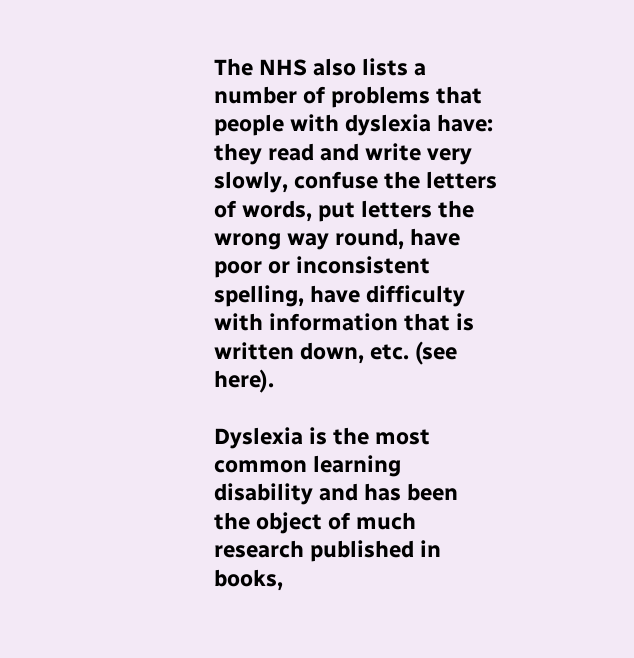The NHS also lists a number of problems that people with dyslexia have: they read and write very slowly, confuse the letters of words, put letters the wrong way round, have poor or inconsistent spelling, have difficulty with information that is written down, etc. (see here).

Dyslexia is the most common learning disability and has been the object of much research published in books,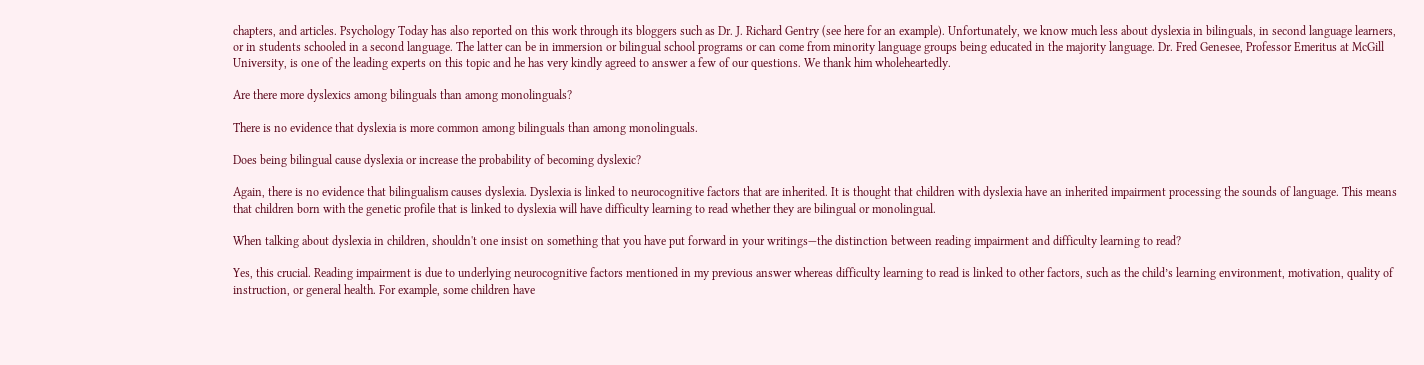chapters, and articles. Psychology Today has also reported on this work through its bloggers such as Dr. J. Richard Gentry (see here for an example). Unfortunately, we know much less about dyslexia in bilinguals, in second language learners, or in students schooled in a second language. The latter can be in immersion or bilingual school programs or can come from minority language groups being educated in the majority language. Dr. Fred Genesee, Professor Emeritus at McGill University, is one of the leading experts on this topic and he has very kindly agreed to answer a few of our questions. We thank him wholeheartedly.

Are there more dyslexics among bilinguals than among monolinguals?

There is no evidence that dyslexia is more common among bilinguals than among monolinguals.

Does being bilingual cause dyslexia or increase the probability of becoming dyslexic?

Again, there is no evidence that bilingualism causes dyslexia. Dyslexia is linked to neurocognitive factors that are inherited. It is thought that children with dyslexia have an inherited impairment processing the sounds of language. This means that children born with the genetic profile that is linked to dyslexia will have difficulty learning to read whether they are bilingual or monolingual.

When talking about dyslexia in children, shouldn't one insist on something that you have put forward in your writings—the distinction between reading impairment and difficulty learning to read?

Yes, this crucial. Reading impairment is due to underlying neurocognitive factors mentioned in my previous answer whereas difficulty learning to read is linked to other factors, such as the child’s learning environment, motivation, quality of instruction, or general health. For example, some children have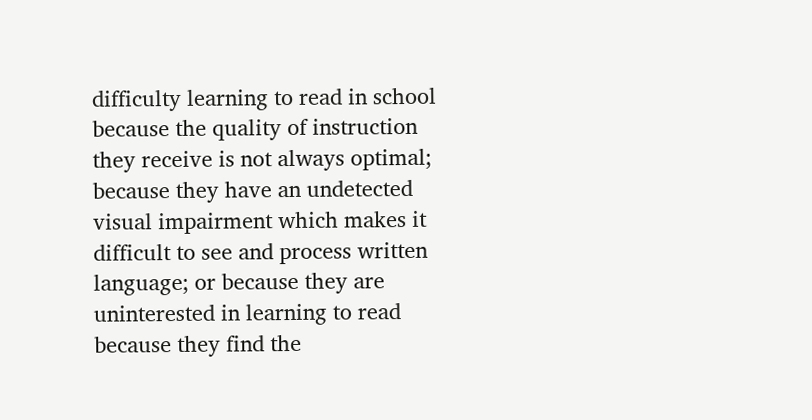difficulty learning to read in school because the quality of instruction they receive is not always optimal; because they have an undetected visual impairment which makes it difficult to see and process written language; or because they are uninterested in learning to read because they find the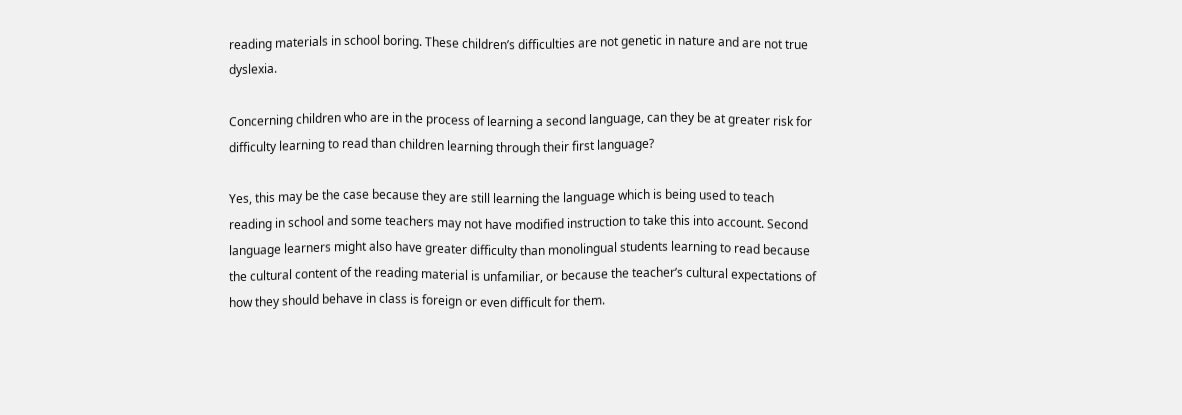reading materials in school boring. These children’s difficulties are not genetic in nature and are not true dyslexia.

Concerning children who are in the process of learning a second language, can they be at greater risk for difficulty learning to read than children learning through their first language?

Yes, this may be the case because they are still learning the language which is being used to teach reading in school and some teachers may not have modified instruction to take this into account. Second language learners might also have greater difficulty than monolingual students learning to read because the cultural content of the reading material is unfamiliar, or because the teacher’s cultural expectations of how they should behave in class is foreign or even difficult for them.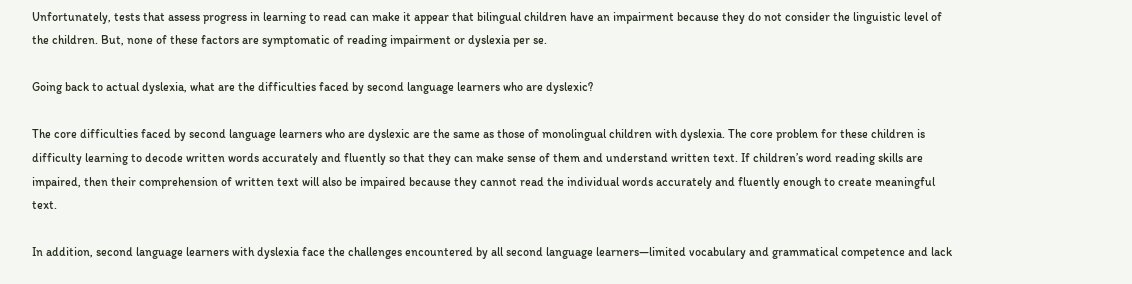Unfortunately, tests that assess progress in learning to read can make it appear that bilingual children have an impairment because they do not consider the linguistic level of the children. But, none of these factors are symptomatic of reading impairment or dyslexia per se.

Going back to actual dyslexia, what are the difficulties faced by second language learners who are dyslexic?

The core difficulties faced by second language learners who are dyslexic are the same as those of monolingual children with dyslexia. The core problem for these children is difficulty learning to decode written words accurately and fluently so that they can make sense of them and understand written text. If children’s word reading skills are impaired, then their comprehension of written text will also be impaired because they cannot read the individual words accurately and fluently enough to create meaningful text.

In addition, second language learners with dyslexia face the challenges encountered by all second language learners—limited vocabulary and grammatical competence and lack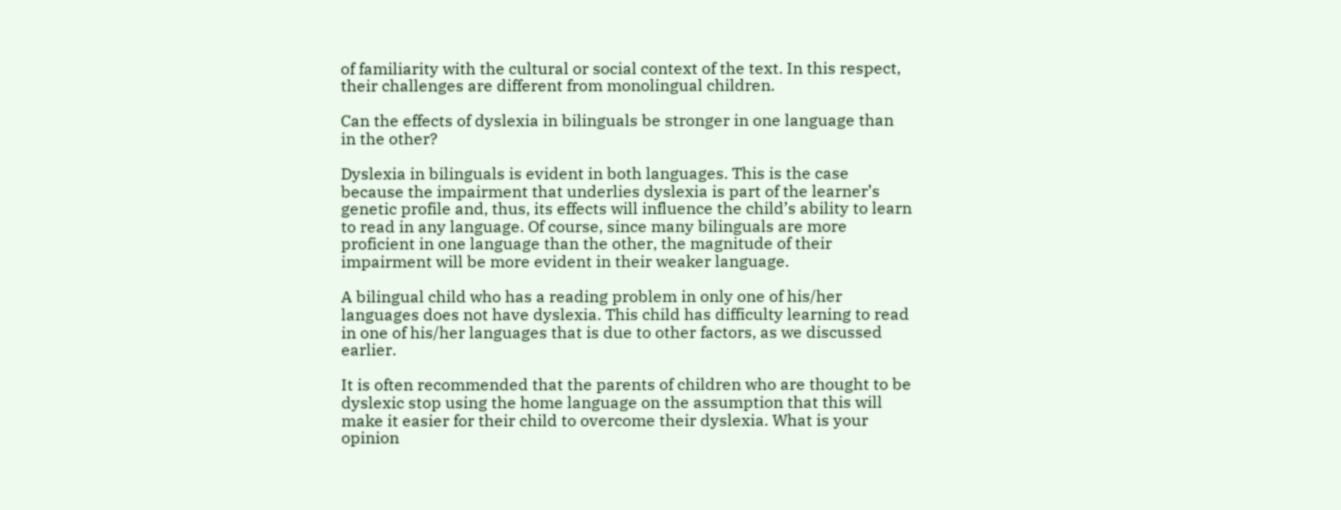of familiarity with the cultural or social context of the text. In this respect, their challenges are different from monolingual children.

Can the effects of dyslexia in bilinguals be stronger in one language than in the other?

Dyslexia in bilinguals is evident in both languages. This is the case because the impairment that underlies dyslexia is part of the learner’s genetic profile and, thus, its effects will influence the child’s ability to learn to read in any language. Of course, since many bilinguals are more proficient in one language than the other, the magnitude of their impairment will be more evident in their weaker language.

A bilingual child who has a reading problem in only one of his/her languages does not have dyslexia. This child has difficulty learning to read in one of his/her languages that is due to other factors, as we discussed earlier.

It is often recommended that the parents of children who are thought to be dyslexic stop using the home language on the assumption that this will make it easier for their child to overcome their dyslexia. What is your opinion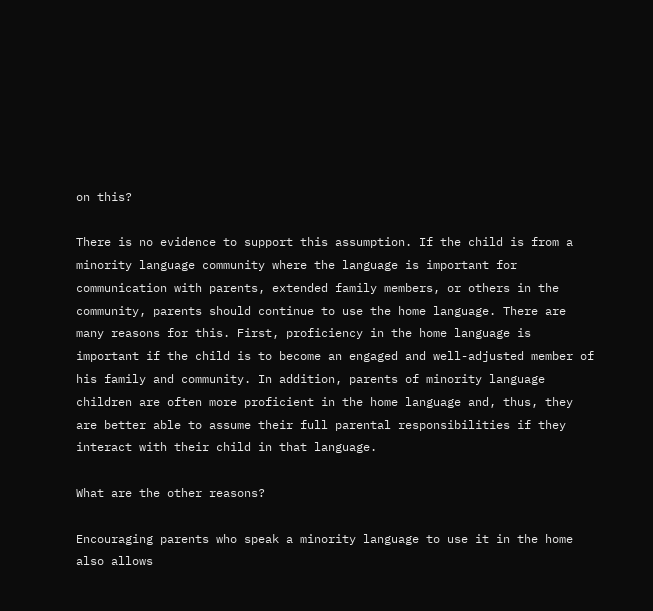on this?

There is no evidence to support this assumption. If the child is from a minority language community where the language is important for communication with parents, extended family members, or others in the community, parents should continue to use the home language. There are many reasons for this. First, proficiency in the home language is important if the child is to become an engaged and well-adjusted member of his family and community. In addition, parents of minority language children are often more proficient in the home language and, thus, they are better able to assume their full parental responsibilities if they interact with their child in that language.

What are the other reasons?

Encouraging parents who speak a minority language to use it in the home also allows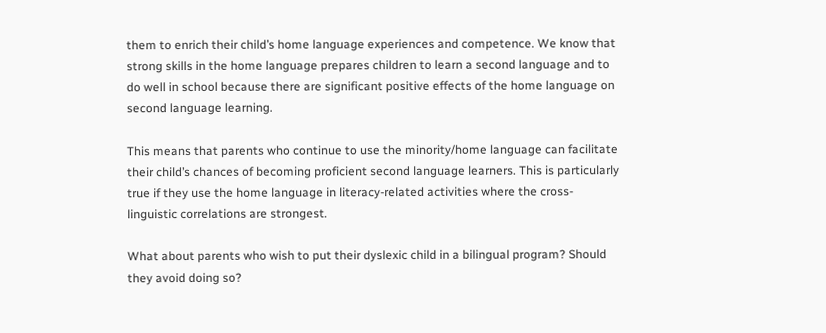them to enrich their child’s home language experiences and competence. We know that strong skills in the home language prepares children to learn a second language and to do well in school because there are significant positive effects of the home language on second language learning.

This means that parents who continue to use the minority/home language can facilitate their child’s chances of becoming proficient second language learners. This is particularly true if they use the home language in literacy-related activities where the cross-linguistic correlations are strongest.

What about parents who wish to put their dyslexic child in a bilingual program? Should they avoid doing so?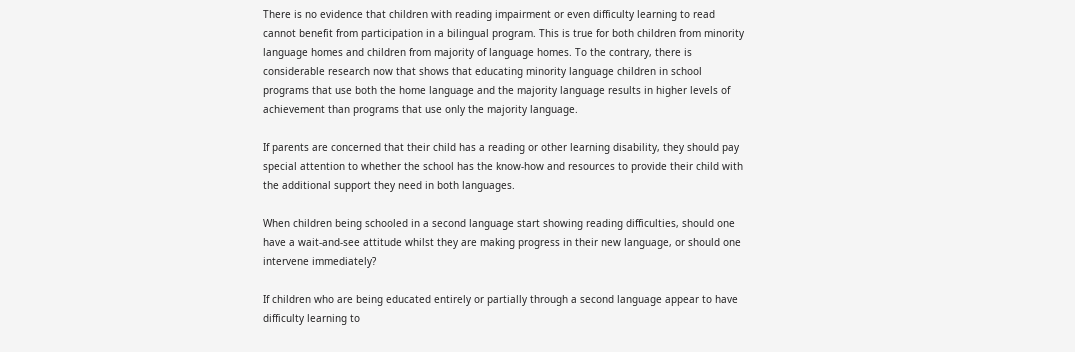There is no evidence that children with reading impairment or even difficulty learning to read cannot benefit from participation in a bilingual program. This is true for both children from minority language homes and children from majority of language homes. To the contrary, there is considerable research now that shows that educating minority language children in school programs that use both the home language and the majority language results in higher levels of achievement than programs that use only the majority language.

If parents are concerned that their child has a reading or other learning disability, they should pay special attention to whether the school has the know-how and resources to provide their child with the additional support they need in both languages.

When children being schooled in a second language start showing reading difficulties, should one have a wait-and-see attitude whilst they are making progress in their new language, or should one intervene immediately?

If children who are being educated entirely or partially through a second language appear to have difficulty learning to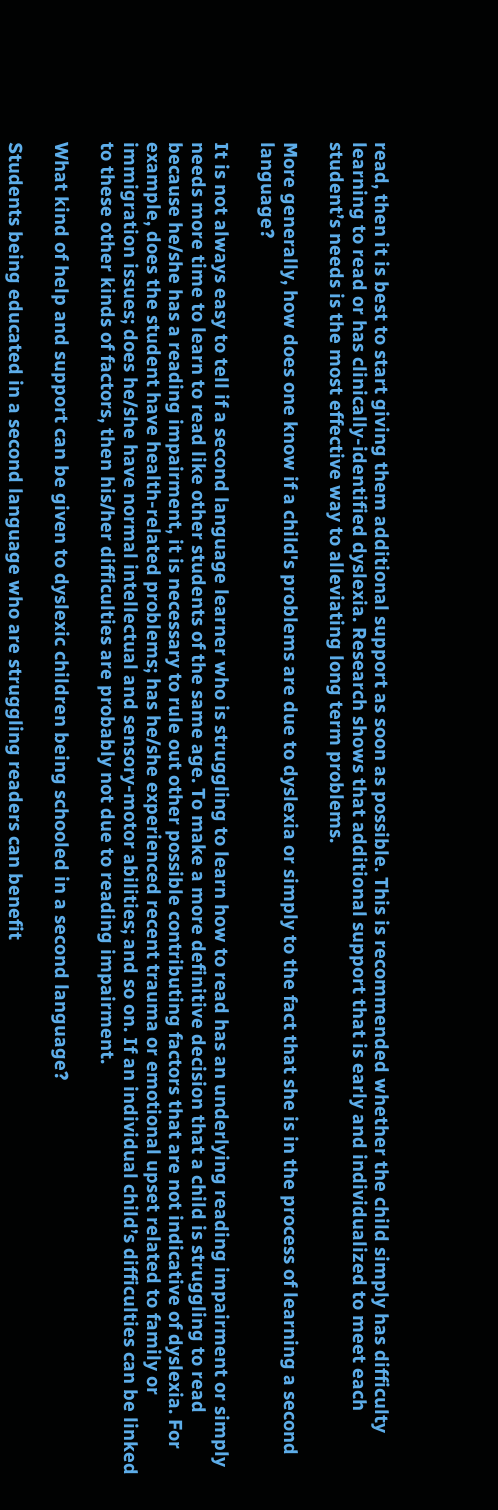read, then it is best to start giving them additional support as soon as possible. This is recommended whether the child simply has difficulty learning to read or has clinically-identified dyslexia. Research shows that additional support that is early and individualized to meet each student’s needs is the most effective way to alleviating long term problems.

More generally, how does one know if a child's problems are due to dyslexia or simply to the fact that she is in the process of learning a second language?

It is not always easy to tell if a second language learner who is struggling to learn how to read has an underlying reading impairment or simply needs more time to learn to read like other students of the same age. To make a more definitive decision that a child is struggling to read because he/she has a reading impairment, it is necessary to rule out other possible contributing factors that are not indicative of dyslexia. For example, does the student have health-related problems; has he/she experienced recent trauma or emotional upset related to family or immigration issues; does he/she have normal intellectual and sensory-motor abilities; and so on. If an individual child’s difficulties can be linked to these other kinds of factors, then his/her difficulties are probably not due to reading impairment.

What kind of help and support can be given to dyslexic children being schooled in a second language?

Students being educated in a second language who are struggling readers can benefit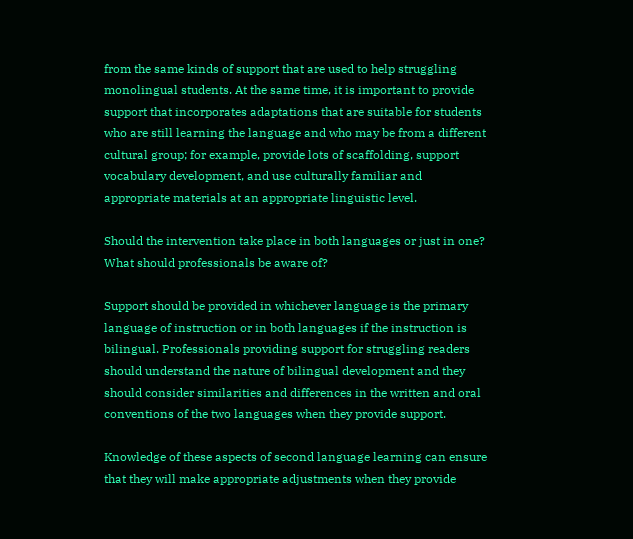from the same kinds of support that are used to help struggling monolingual students. At the same time, it is important to provide support that incorporates adaptations that are suitable for students who are still learning the language and who may be from a different cultural group; for example, provide lots of scaffolding, support vocabulary development, and use culturally familiar and appropriate materials at an appropriate linguistic level.

Should the intervention take place in both languages or just in one? What should professionals be aware of?

Support should be provided in whichever language is the primary language of instruction or in both languages if the instruction is bilingual. Professionals providing support for struggling readers should understand the nature of bilingual development and they should consider similarities and differences in the written and oral conventions of the two languages when they provide support.

Knowledge of these aspects of second language learning can ensure that they will make appropriate adjustments when they provide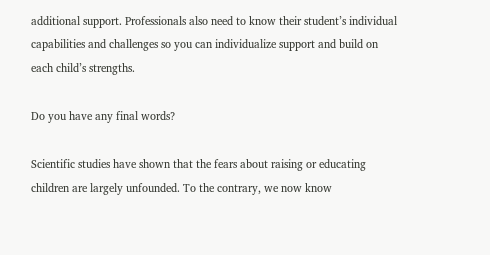additional support. Professionals also need to know their student’s individual capabilities and challenges so you can individualize support and build on each child’s strengths.

Do you have any final words?

Scientific studies have shown that the fears about raising or educating children are largely unfounded. To the contrary, we now know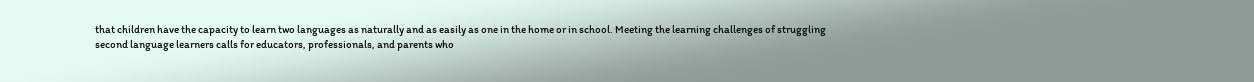that children have the capacity to learn two languages as naturally and as easily as one in the home or in school. Meeting the learning challenges of struggling second language learners calls for educators, professionals, and parents who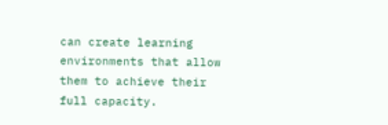can create learning environments that allow them to achieve their full capacity.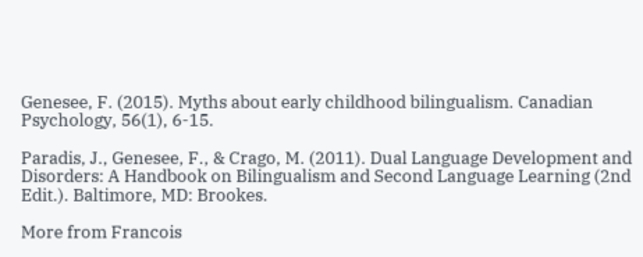Genesee, F. (2015). Myths about early childhood bilingualism. Canadian Psychology, 56(1), 6-15.

Paradis, J., Genesee, F., & Crago, M. (2011). Dual Language Development and Disorders: A Handbook on Bilingualism and Second Language Learning (2nd Edit.). Baltimore, MD: Brookes.

More from Francois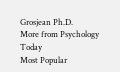Grosjean Ph.D.
More from Psychology Today
Most Popular